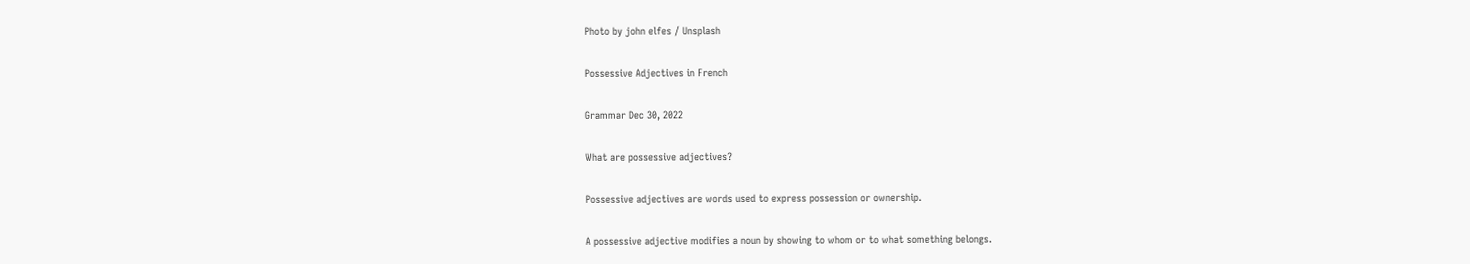Photo by john elfes / Unsplash

Possessive Adjectives in French

Grammar Dec 30, 2022

What are possessive adjectives?

Possessive adjectives are words used to express possession or ownership.

A possessive adjective modifies a noun by showing to whom or to what something belongs.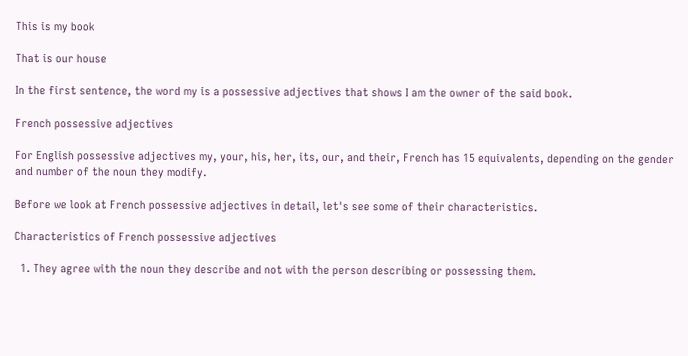This is my book

That is our house

In the first sentence, the word my is a possessive adjectives that shows I am the owner of the said book.

French possessive adjectives

For English possessive adjectives my, your, his, her, its, our, and their, French has 15 equivalents, depending on the gender and number of the noun they modify.

Before we look at French possessive adjectives in detail, let's see some of their characteristics.

Characteristics of French possessive adjectives

  1. They agree with the noun they describe and not with the person describing or possessing them.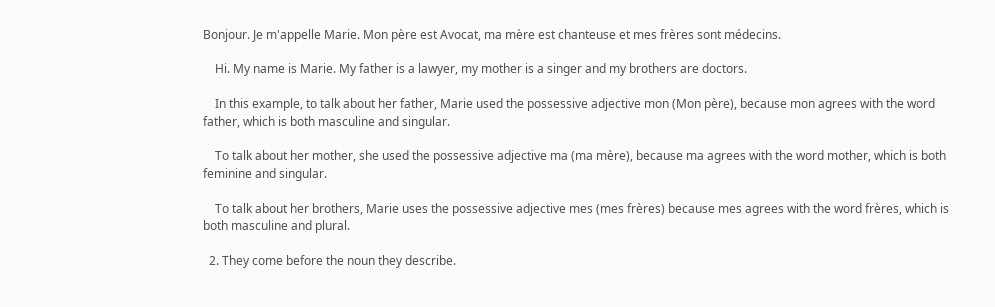Bonjour. Je m'appelle Marie. Mon père est Avocat, ma mère est chanteuse et mes frères sont médecins.

    Hi. My name is Marie. My father is a lawyer, my mother is a singer and my brothers are doctors.

    In this example, to talk about her father, Marie used the possessive adjective mon (Mon père), because mon agrees with the word father, which is both masculine and singular.

    To talk about her mother, she used the possessive adjective ma (ma mère), because ma agrees with the word mother, which is both feminine and singular.

    To talk about her brothers, Marie uses the possessive adjective mes (mes frères) because mes agrees with the word frères, which is both masculine and plural.

  2. They come before the noun they describe.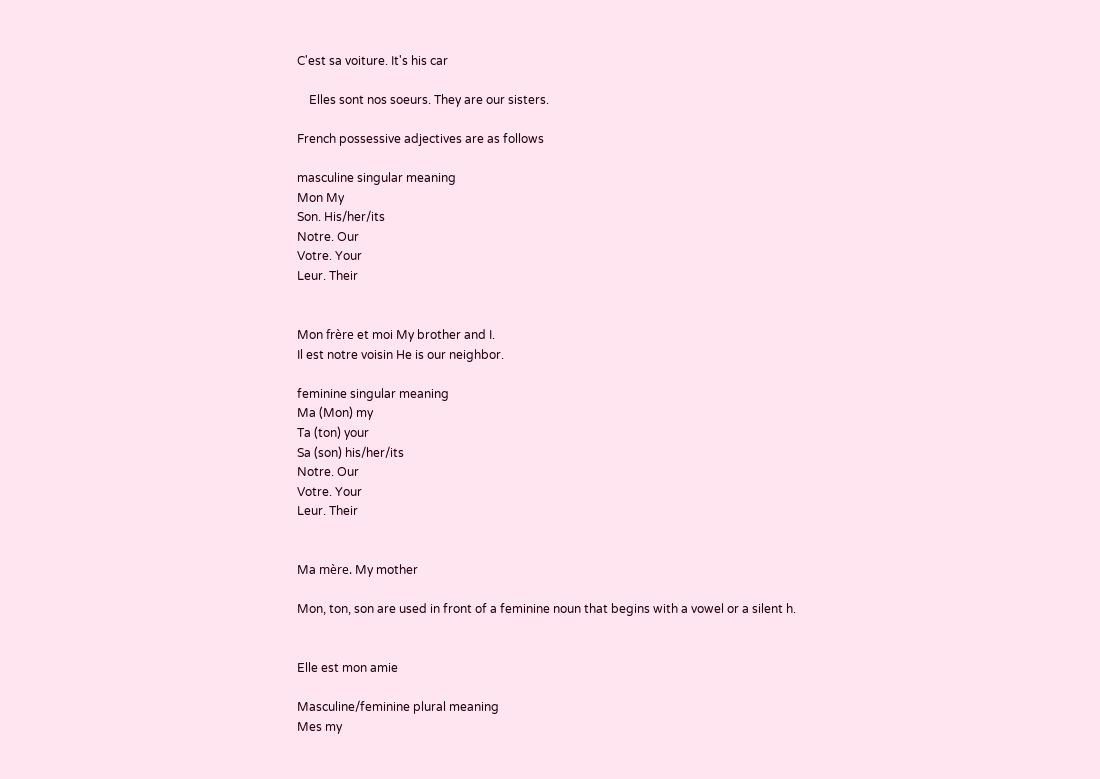C'est sa voiture. It's his car

    Elles sont nos soeurs. They are our sisters.

French possessive adjectives are as follows

masculine singular meaning
Mon My
Son. His/her/its
Notre. Our
Votre. Your
Leur. Their


Mon frère et moi My brother and I.
Il est notre voisin He is our neighbor.

feminine singular meaning
Ma (Mon) my
Ta (ton) your
Sa (son) his/her/its
Notre. Our
Votre. Your
Leur. Their


Ma mère. My mother

Mon, ton, son are used in front of a feminine noun that begins with a vowel or a silent h.


Elle est mon amie

Masculine/feminine plural meaning
Mes my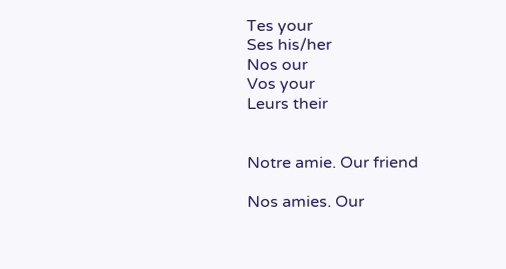Tes your
Ses his/her
Nos our
Vos your
Leurs their


Notre amie. Our friend

Nos amies. Our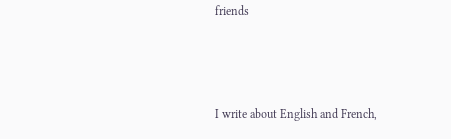friends



I write about English and French,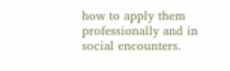how to apply them professionally and in social encounters.